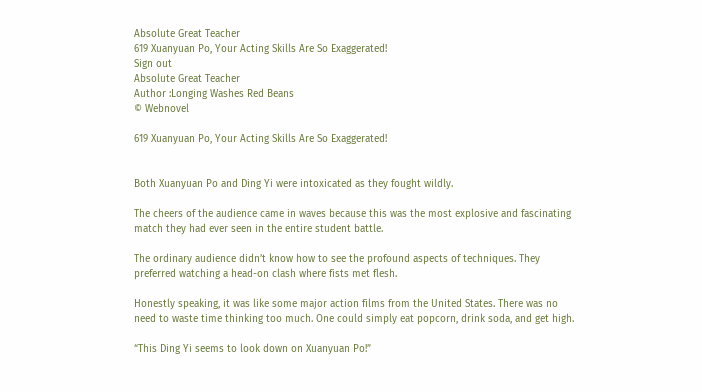Absolute Great Teacher
619 Xuanyuan Po, Your Acting Skills Are So Exaggerated!
Sign out
Absolute Great Teacher
Author :Longing Washes Red Beans
© Webnovel

619 Xuanyuan Po, Your Acting Skills Are So Exaggerated!


Both Xuanyuan Po and Ding Yi were intoxicated as they fought wildly.

The cheers of the audience came in waves because this was the most explosive and fascinating match they had ever seen in the entire student battle.

The ordinary audience didn’t know how to see the profound aspects of techniques. They preferred watching a head-on clash where fists met flesh.

Honestly speaking, it was like some major action films from the United States. There was no need to waste time thinking too much. One could simply eat popcorn, drink soda, and get high.

“This Ding Yi seems to look down on Xuanyuan Po!”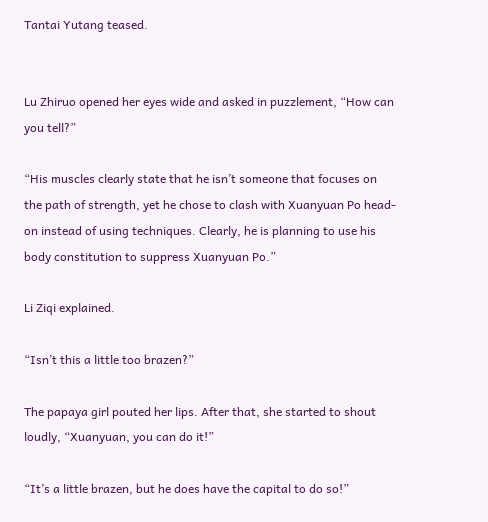Tantai Yutang teased.


Lu Zhiruo opened her eyes wide and asked in puzzlement, “How can you tell?”

“His muscles clearly state that he isn’t someone that focuses on the path of strength, yet he chose to clash with Xuanyuan Po head-on instead of using techniques. Clearly, he is planning to use his body constitution to suppress Xuanyuan Po.”

Li Ziqi explained.

“Isn’t this a little too brazen?”

The papaya girl pouted her lips. After that, she started to shout loudly, “Xuanyuan, you can do it!”

“It’s a little brazen, but he does have the capital to do so!”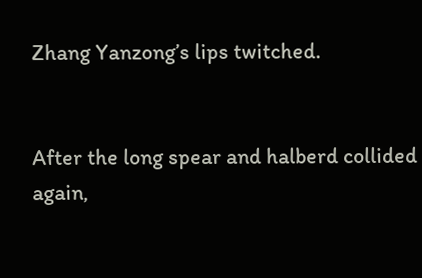Zhang Yanzong’s lips twitched.


After the long spear and halberd collided again,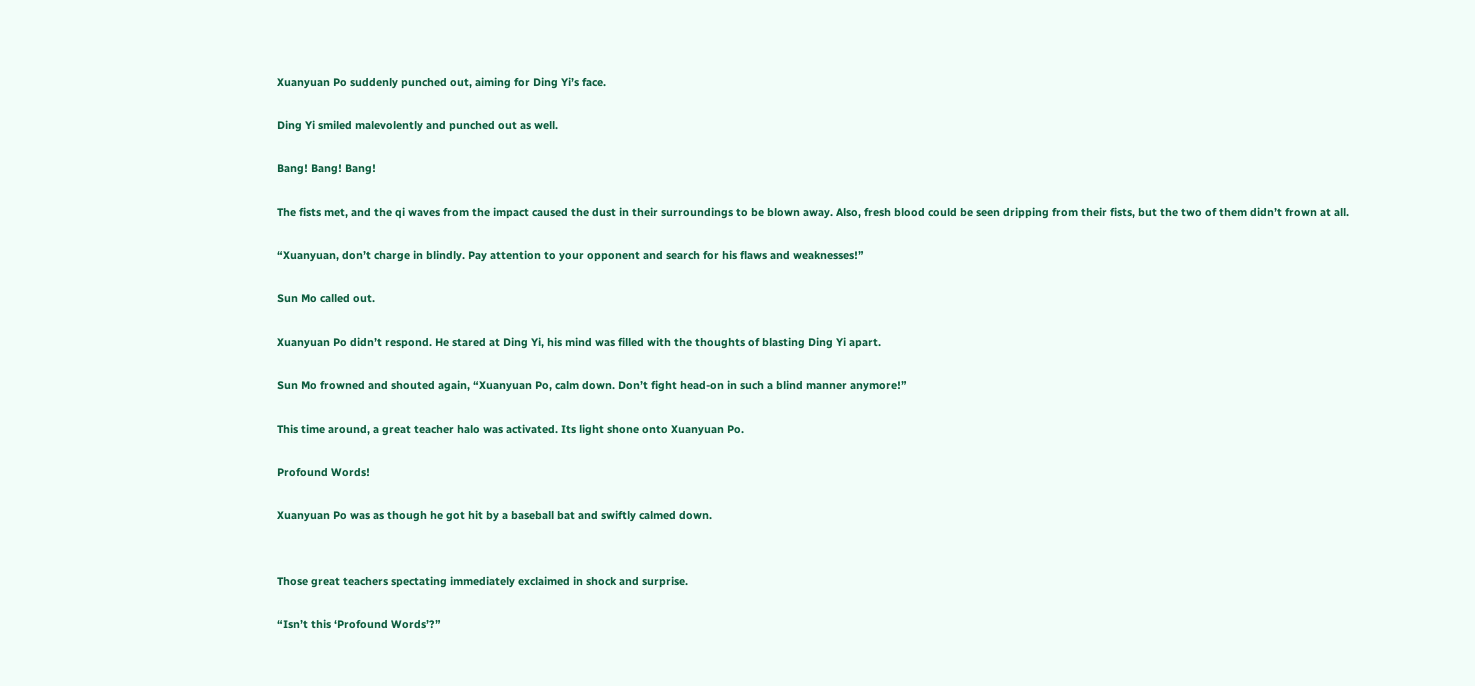Xuanyuan Po suddenly punched out, aiming for Ding Yi’s face.

Ding Yi smiled malevolently and punched out as well.

Bang! Bang! Bang!

The fists met, and the qi waves from the impact caused the dust in their surroundings to be blown away. Also, fresh blood could be seen dripping from their fists, but the two of them didn’t frown at all.

“Xuanyuan, don’t charge in blindly. Pay attention to your opponent and search for his flaws and weaknesses!”

Sun Mo called out.

Xuanyuan Po didn’t respond. He stared at Ding Yi, his mind was filled with the thoughts of blasting Ding Yi apart.

Sun Mo frowned and shouted again, “Xuanyuan Po, calm down. Don’t fight head-on in such a blind manner anymore!”

This time around, a great teacher halo was activated. Its light shone onto Xuanyuan Po.

Profound Words!

Xuanyuan Po was as though he got hit by a baseball bat and swiftly calmed down.


Those great teachers spectating immediately exclaimed in shock and surprise.

“Isn’t this ‘Profound Words’?”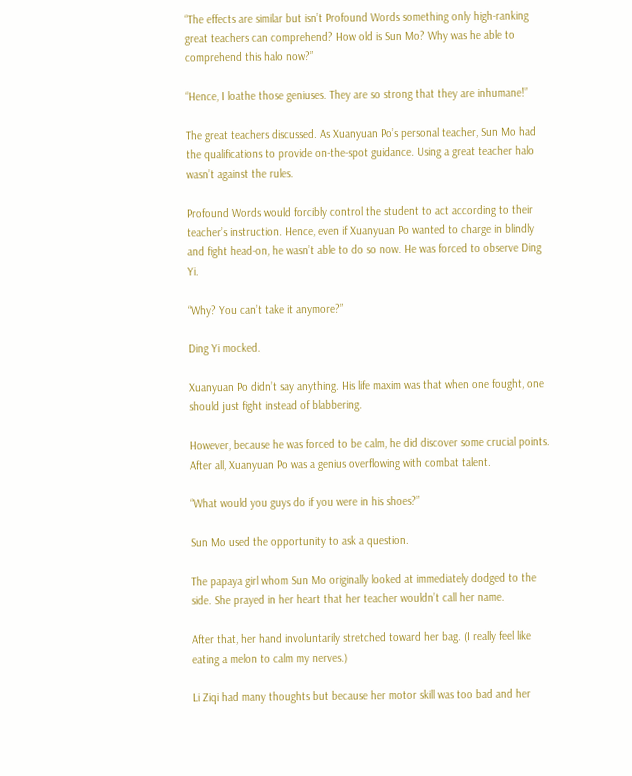“The effects are similar but isn’t Profound Words something only high-ranking great teachers can comprehend? How old is Sun Mo? Why was he able to comprehend this halo now?”

“Hence, I loathe those geniuses. They are so strong that they are inhumane!”

The great teachers discussed. As Xuanyuan Po’s personal teacher, Sun Mo had the qualifications to provide on-the-spot guidance. Using a great teacher halo wasn’t against the rules.

Profound Words would forcibly control the student to act according to their teacher’s instruction. Hence, even if Xuanyuan Po wanted to charge in blindly and fight head-on, he wasn’t able to do so now. He was forced to observe Ding Yi.

“Why? You can’t take it anymore?”

Ding Yi mocked.

Xuanyuan Po didn’t say anything. His life maxim was that when one fought, one should just fight instead of blabbering.

However, because he was forced to be calm, he did discover some crucial points. After all, Xuanyuan Po was a genius overflowing with combat talent.

“What would you guys do if you were in his shoes?”

Sun Mo used the opportunity to ask a question.

The papaya girl whom Sun Mo originally looked at immediately dodged to the side. She prayed in her heart that her teacher wouldn’t call her name.

After that, her hand involuntarily stretched toward her bag. (I really feel like eating a melon to calm my nerves.)

Li Ziqi had many thoughts but because her motor skill was too bad and her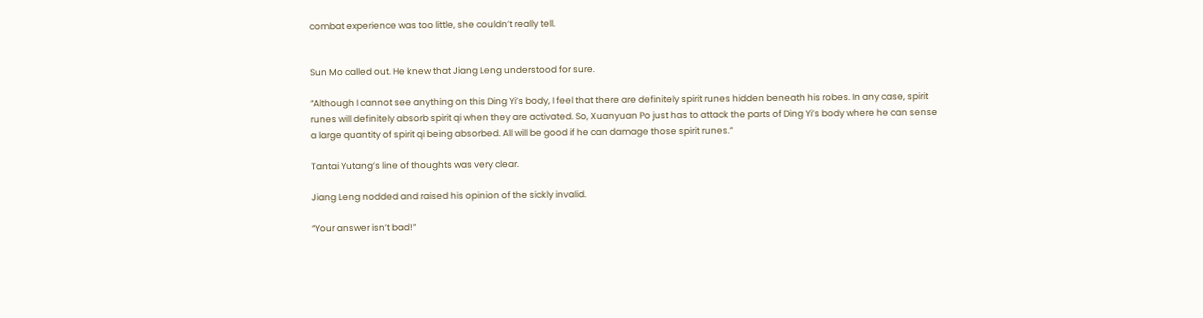combat experience was too little, she couldn’t really tell.


Sun Mo called out. He knew that Jiang Leng understood for sure.

“Although I cannot see anything on this Ding Yi’s body, I feel that there are definitely spirit runes hidden beneath his robes. In any case, spirit runes will definitely absorb spirit qi when they are activated. So, Xuanyuan Po just has to attack the parts of Ding Yi’s body where he can sense a large quantity of spirit qi being absorbed. All will be good if he can damage those spirit runes.”

Tantai Yutang’s line of thoughts was very clear.

Jiang Leng nodded and raised his opinion of the sickly invalid.

“Your answer isn’t bad!”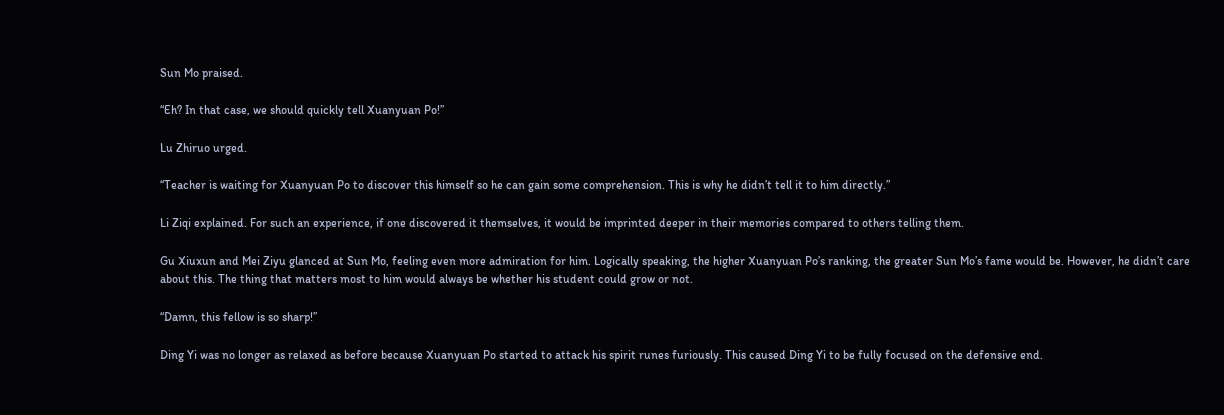Sun Mo praised.

“Eh? In that case, we should quickly tell Xuanyuan Po!”

Lu Zhiruo urged.

“Teacher is waiting for Xuanyuan Po to discover this himself so he can gain some comprehension. This is why he didn’t tell it to him directly.”

Li Ziqi explained. For such an experience, if one discovered it themselves, it would be imprinted deeper in their memories compared to others telling them.

Gu Xiuxun and Mei Ziyu glanced at Sun Mo, feeling even more admiration for him. Logically speaking, the higher Xuanyuan Po’s ranking, the greater Sun Mo’s fame would be. However, he didn’t care about this. The thing that matters most to him would always be whether his student could grow or not.

“Damn, this fellow is so sharp!”

Ding Yi was no longer as relaxed as before because Xuanyuan Po started to attack his spirit runes furiously. This caused Ding Yi to be fully focused on the defensive end.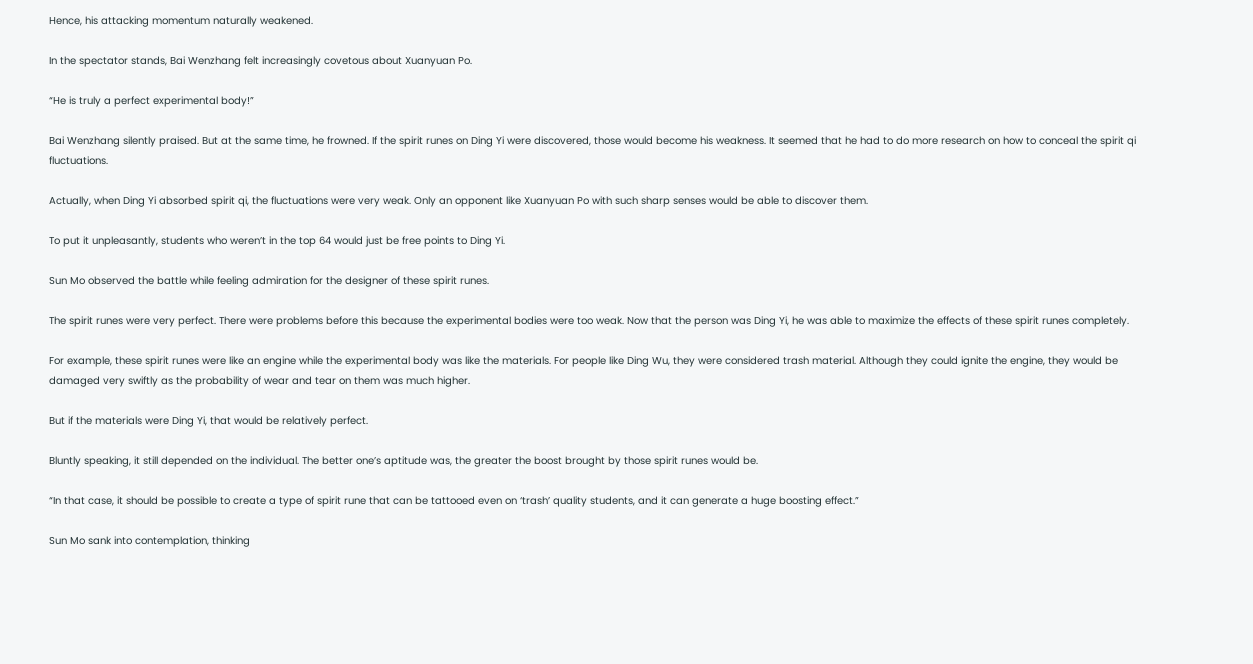Hence, his attacking momentum naturally weakened.

In the spectator stands, Bai Wenzhang felt increasingly covetous about Xuanyuan Po.

“He is truly a perfect experimental body!”

Bai Wenzhang silently praised. But at the same time, he frowned. If the spirit runes on Ding Yi were discovered, those would become his weakness. It seemed that he had to do more research on how to conceal the spirit qi fluctuations.

Actually, when Ding Yi absorbed spirit qi, the fluctuations were very weak. Only an opponent like Xuanyuan Po with such sharp senses would be able to discover them.

To put it unpleasantly, students who weren’t in the top 64 would just be free points to Ding Yi.

Sun Mo observed the battle while feeling admiration for the designer of these spirit runes.

The spirit runes were very perfect. There were problems before this because the experimental bodies were too weak. Now that the person was Ding Yi, he was able to maximize the effects of these spirit runes completely.

For example, these spirit runes were like an engine while the experimental body was like the materials. For people like Ding Wu, they were considered trash material. Although they could ignite the engine, they would be damaged very swiftly as the probability of wear and tear on them was much higher.

But if the materials were Ding Yi, that would be relatively perfect.

Bluntly speaking, it still depended on the individual. The better one’s aptitude was, the greater the boost brought by those spirit runes would be.

“In that case, it should be possible to create a type of spirit rune that can be tattooed even on ‘trash’ quality students, and it can generate a huge boosting effect.”

Sun Mo sank into contemplation, thinking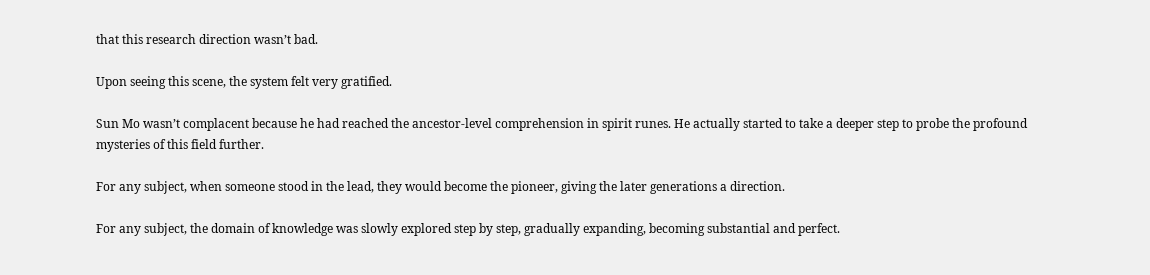that this research direction wasn’t bad.

Upon seeing this scene, the system felt very gratified.

Sun Mo wasn’t complacent because he had reached the ancestor-level comprehension in spirit runes. He actually started to take a deeper step to probe the profound mysteries of this field further.

For any subject, when someone stood in the lead, they would become the pioneer, giving the later generations a direction.

For any subject, the domain of knowledge was slowly explored step by step, gradually expanding, becoming substantial and perfect.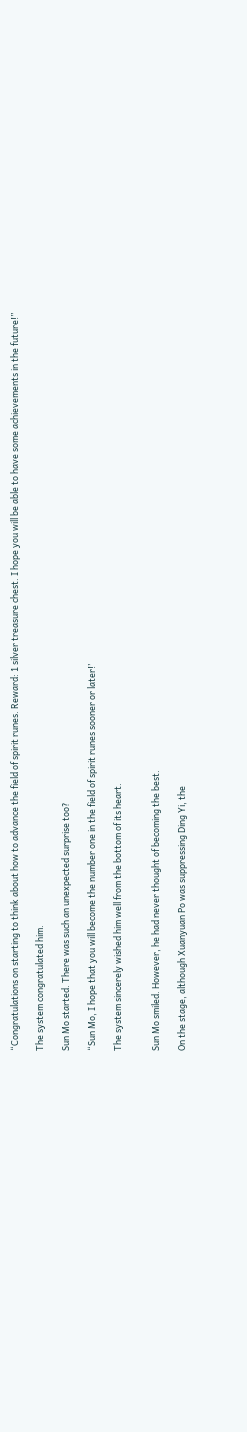“Congratulations on starting to think about how to advance the field of spirit runes. Reward: 1 silver treasure chest. I hope you will be able to have some achievements in the future!”

The system congratulated him.

Sun Mo started. There was such an unexpected surprise too?

“Sun Mo, I hope that you will become the number one in the field of spirit runes sooner or later!’

The system sincerely wished him well from the bottom of its heart.


Sun Mo smiled. However, he had never thought of becoming the best.

On the stage, although Xuanyuan Po was suppressing Ding Yi, the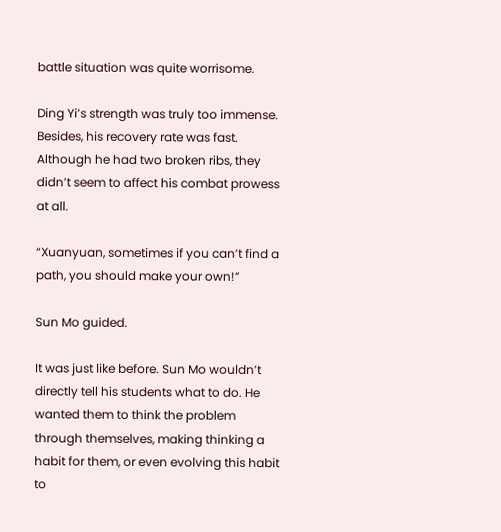battle situation was quite worrisome.

Ding Yi’s strength was truly too immense. Besides, his recovery rate was fast. Although he had two broken ribs, they didn’t seem to affect his combat prowess at all.

“Xuanyuan, sometimes if you can’t find a path, you should make your own!”

Sun Mo guided.

It was just like before. Sun Mo wouldn’t directly tell his students what to do. He wanted them to think the problem through themselves, making thinking a habit for them, or even evolving this habit to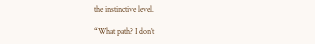the instinctive level.

“What path? I don’t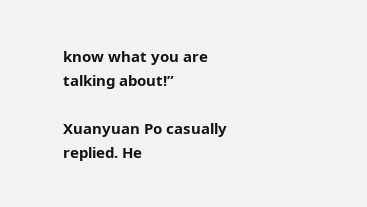know what you are talking about!”

Xuanyuan Po casually replied. He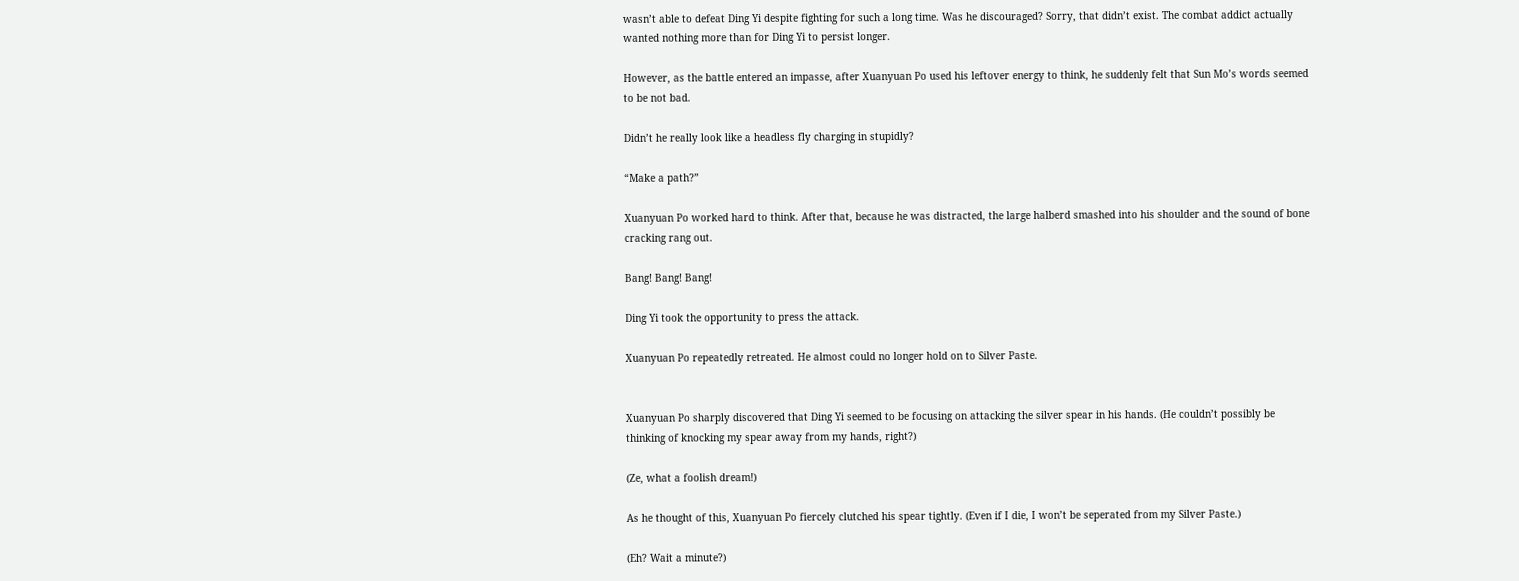wasn’t able to defeat Ding Yi despite fighting for such a long time. Was he discouraged? Sorry, that didn’t exist. The combat addict actually wanted nothing more than for Ding Yi to persist longer.

However, as the battle entered an impasse, after Xuanyuan Po used his leftover energy to think, he suddenly felt that Sun Mo’s words seemed to be not bad.

Didn’t he really look like a headless fly charging in stupidly?

“Make a path?”

Xuanyuan Po worked hard to think. After that, because he was distracted, the large halberd smashed into his shoulder and the sound of bone cracking rang out.

Bang! Bang! Bang!

Ding Yi took the opportunity to press the attack.

Xuanyuan Po repeatedly retreated. He almost could no longer hold on to Silver Paste.


Xuanyuan Po sharply discovered that Ding Yi seemed to be focusing on attacking the silver spear in his hands. (He couldn’t possibly be thinking of knocking my spear away from my hands, right?)

(Ze, what a foolish dream!)

As he thought of this, Xuanyuan Po fiercely clutched his spear tightly. (Even if I die, I won’t be seperated from my Silver Paste.)

(Eh? Wait a minute?)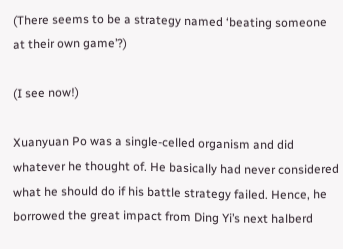(There seems to be a strategy named ‘beating someone at their own game’?)

(I see now!)

Xuanyuan Po was a single-celled organism and did whatever he thought of. He basically had never considered what he should do if his battle strategy failed. Hence, he borrowed the great impact from Ding Yi’s next halberd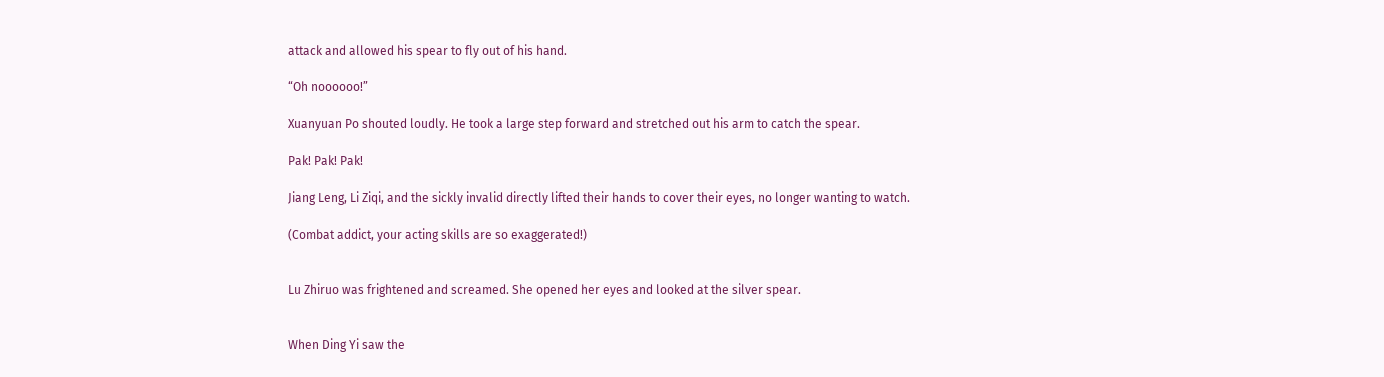attack and allowed his spear to fly out of his hand.

“Oh noooooo!”

Xuanyuan Po shouted loudly. He took a large step forward and stretched out his arm to catch the spear.

Pak! Pak! Pak!

Jiang Leng, Li Ziqi, and the sickly invalid directly lifted their hands to cover their eyes, no longer wanting to watch.

(Combat addict, your acting skills are so exaggerated!)


Lu Zhiruo was frightened and screamed. She opened her eyes and looked at the silver spear.


When Ding Yi saw the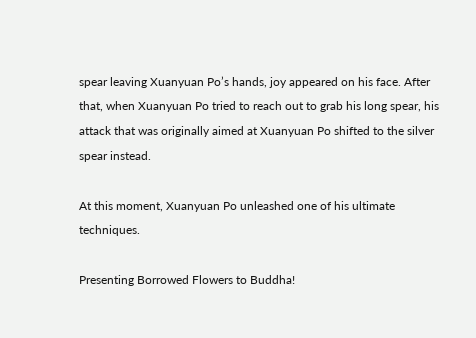spear leaving Xuanyuan Po’s hands, joy appeared on his face. After that, when Xuanyuan Po tried to reach out to grab his long spear, his attack that was originally aimed at Xuanyuan Po shifted to the silver spear instead.

At this moment, Xuanyuan Po unleashed one of his ultimate techniques.

Presenting Borrowed Flowers to Buddha!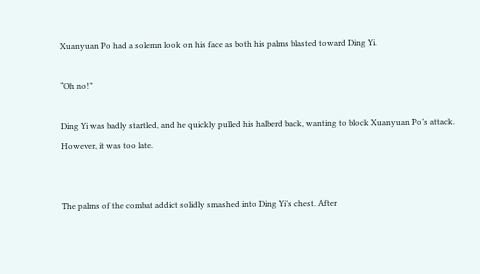Xuanyuan Po had a solemn look on his face as both his palms blasted toward Ding Yi.

“Oh no!”

Ding Yi was badly startled, and he quickly pulled his halberd back, wanting to block Xuanyuan Po’s attack. However, it was too late.


The palms of the combat addict solidly smashed into Ding Yi’s chest. After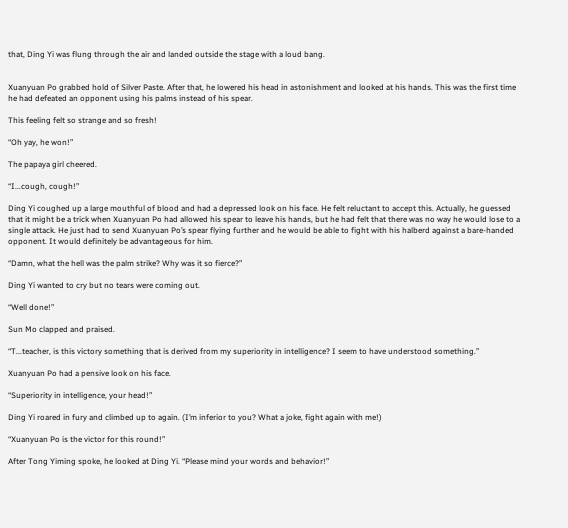that, Ding Yi was flung through the air and landed outside the stage with a loud bang.


Xuanyuan Po grabbed hold of Silver Paste. After that, he lowered his head in astonishment and looked at his hands. This was the first time he had defeated an opponent using his palms instead of his spear.

This feeling felt so strange and so fresh!

“Oh yay, he won!”

The papaya girl cheered.

“I...cough, cough!”

Ding Yi coughed up a large mouthful of blood and had a depressed look on his face. He felt reluctant to accept this. Actually, he guessed that it might be a trick when Xuanyuan Po had allowed his spear to leave his hands, but he had felt that there was no way he would lose to a single attack. He just had to send Xuanyuan Po’s spear flying further and he would be able to fight with his halberd against a bare-handed opponent. It would definitely be advantageous for him.

“Damn, what the hell was the palm strike? Why was it so fierce?”

Ding Yi wanted to cry but no tears were coming out.

“Well done!”

Sun Mo clapped and praised.

“T...teacher, is this victory something that is derived from my superiority in intelligence? I seem to have understood something.”

Xuanyuan Po had a pensive look on his face.

“Superiority in intelligence, your head!”

Ding Yi roared in fury and climbed up to again. (I’m inferior to you? What a joke, fight again with me!)

“Xuanyuan Po is the victor for this round!”

After Tong Yiming spoke, he looked at Ding Yi. “Please mind your words and behavior!”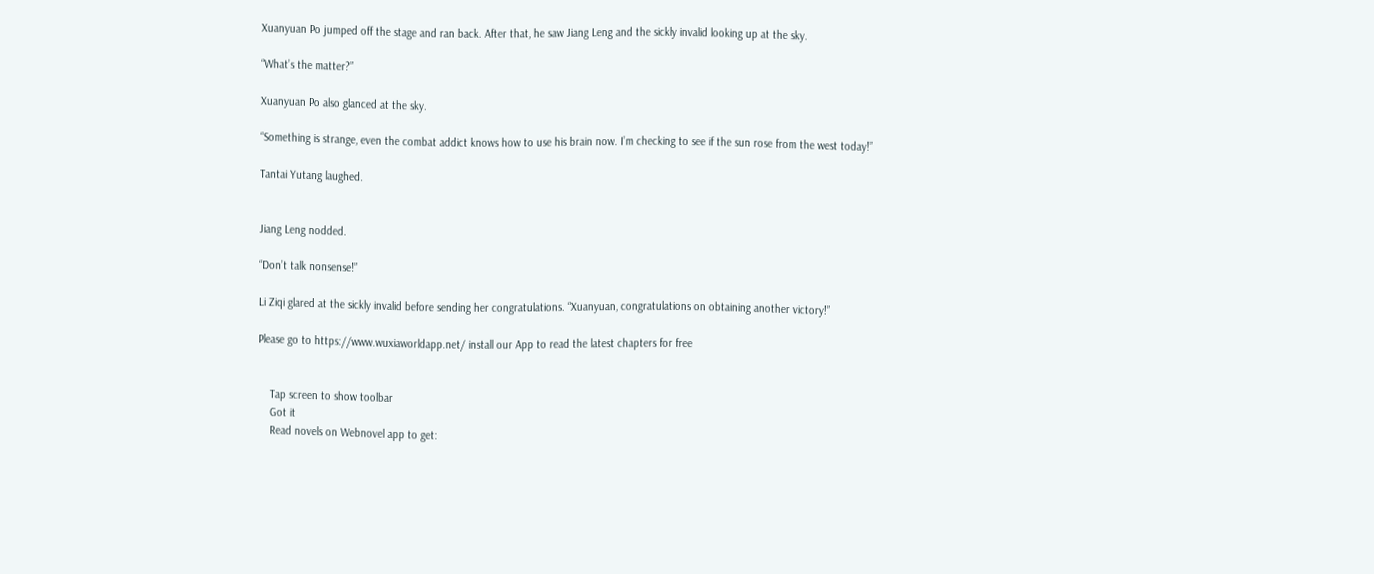Xuanyuan Po jumped off the stage and ran back. After that, he saw Jiang Leng and the sickly invalid looking up at the sky.

“What’s the matter?”

Xuanyuan Po also glanced at the sky.

“Something is strange, even the combat addict knows how to use his brain now. I’m checking to see if the sun rose from the west today!”

Tantai Yutang laughed.


Jiang Leng nodded.

“Don’t talk nonsense!”

Li Ziqi glared at the sickly invalid before sending her congratulations. “Xuanyuan, congratulations on obtaining another victory!”

Please go to https://www.wuxiaworldapp.net/ install our App to read the latest chapters for free


    Tap screen to show toolbar
    Got it
    Read novels on Webnovel app to get: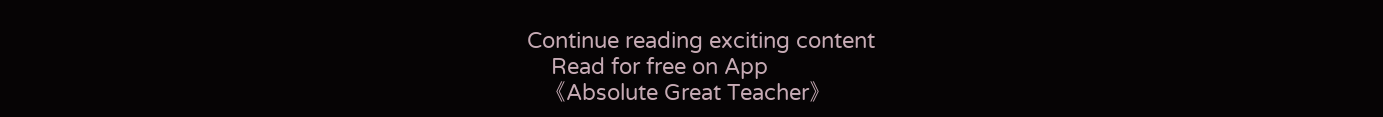Continue reading exciting content
    Read for free on App
    《Absolute Great Teacher》